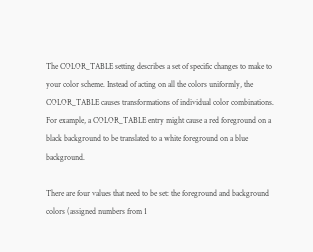The COLOR_TABLE setting describes a set of specific changes to make to your color scheme. Instead of acting on all the colors uniformly, the COLOR_TABLE causes transformations of individual color combinations. For example, a COLOR_TABLE entry might cause a red foreground on a black background to be translated to a white foreground on a blue background.

There are four values that need to be set: the foreground and background colors (assigned numbers from 1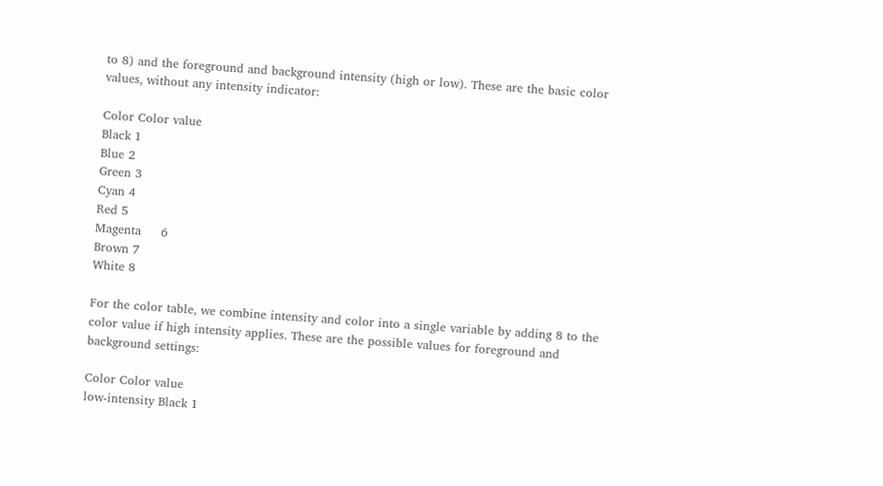to 8) and the foreground and background intensity (high or low). These are the basic color values, without any intensity indicator:

Color Color value
Black 1
Blue 2
Green 3
Cyan 4
Red 5
Magenta     6
Brown 7
White 8

For the color table, we combine intensity and color into a single variable by adding 8 to the color value if high intensity applies. These are the possible values for foreground and background settings:

Color Color value
low-intensity Black 1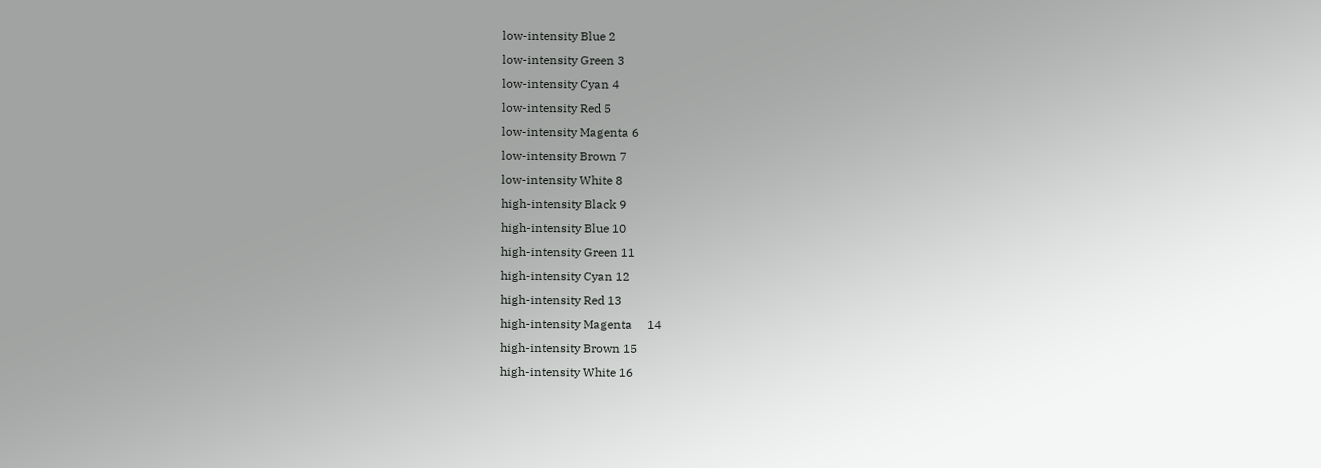low-intensity Blue 2
low-intensity Green 3
low-intensity Cyan 4
low-intensity Red 5
low-intensity Magenta 6
low-intensity Brown 7
low-intensity White 8
high-intensity Black 9
high-intensity Blue 10
high-intensity Green 11
high-intensity Cyan 12
high-intensity Red 13
high-intensity Magenta     14
high-intensity Brown 15
high-intensity White 16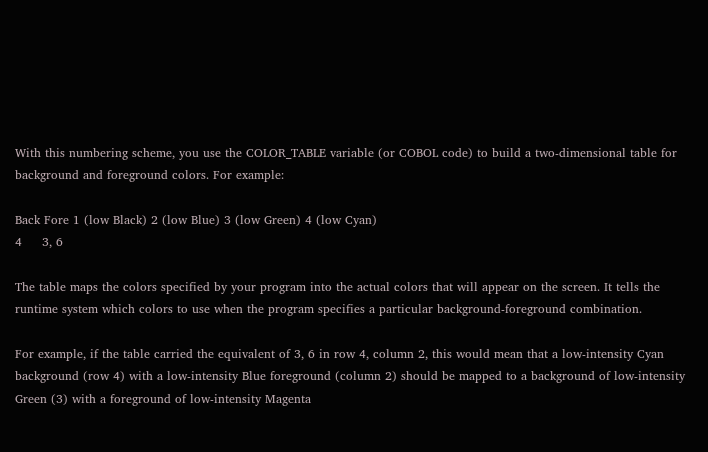With this numbering scheme, you use the COLOR_TABLE variable (or COBOL code) to build a two-dimensional table for background and foreground colors. For example:

Back Fore 1 (low Black) 2 (low Blue) 3 (low Green) 4 (low Cyan)
4     3, 6

The table maps the colors specified by your program into the actual colors that will appear on the screen. It tells the runtime system which colors to use when the program specifies a particular background-foreground combination.

For example, if the table carried the equivalent of 3, 6 in row 4, column 2, this would mean that a low-intensity Cyan background (row 4) with a low-intensity Blue foreground (column 2) should be mapped to a background of low-intensity Green (3) with a foreground of low-intensity Magenta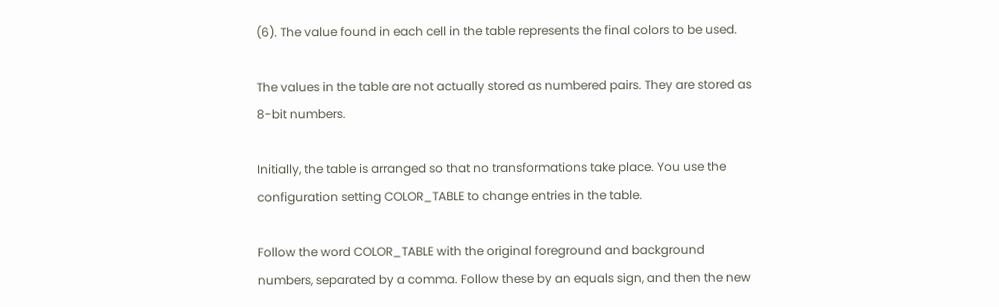(6). The value found in each cell in the table represents the final colors to be used.

The values in the table are not actually stored as numbered pairs. They are stored as 8-bit numbers.

Initially, the table is arranged so that no transformations take place. You use the configuration setting COLOR_TABLE to change entries in the table.

Follow the word COLOR_TABLE with the original foreground and background numbers, separated by a comma. Follow these by an equals sign, and then the new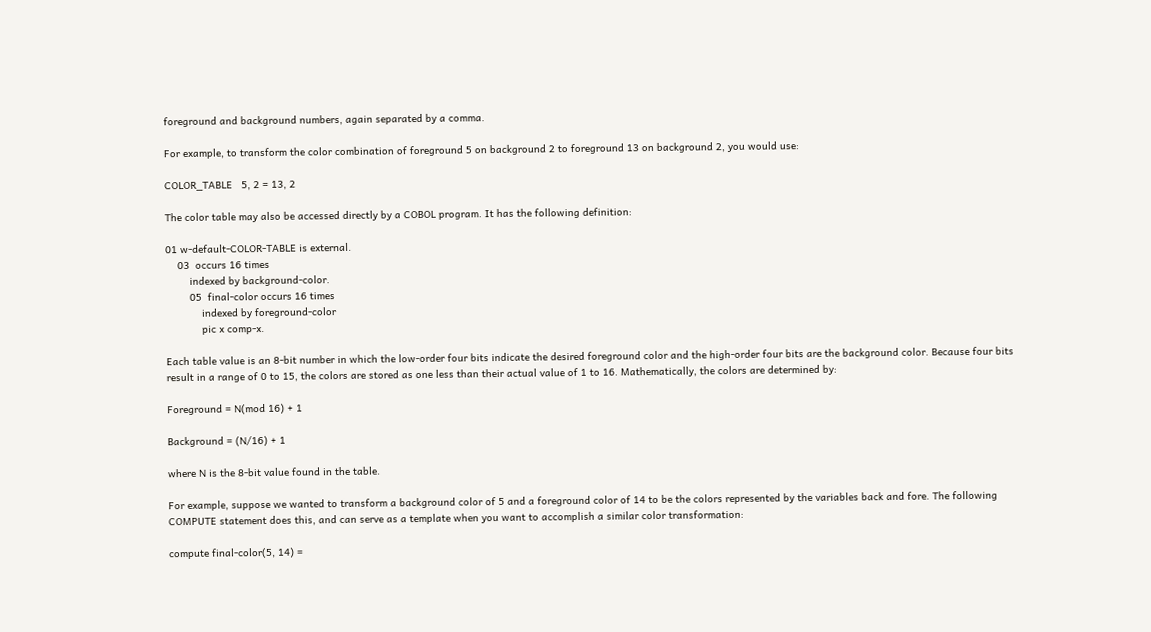foreground and background numbers, again separated by a comma.

For example, to transform the color combination of foreground 5 on background 2 to foreground 13 on background 2, you would use:

COLOR_TABLE   5, 2 = 13, 2

The color table may also be accessed directly by a COBOL program. It has the following definition:

01 w-default-COLOR-TABLE is external.
    03  occurs 16 times
        indexed by background-color.
        05  final-color occurs 16 times
            indexed by foreground-color
            pic x comp-x.

Each table value is an 8-bit number in which the low-order four bits indicate the desired foreground color and the high-order four bits are the background color. Because four bits result in a range of 0 to 15, the colors are stored as one less than their actual value of 1 to 16. Mathematically, the colors are determined by:

Foreground = N(mod 16) + 1

Background = (N/16) + 1

where N is the 8-bit value found in the table.

For example, suppose we wanted to transform a background color of 5 and a foreground color of 14 to be the colors represented by the variables back and fore. The following COMPUTE statement does this, and can serve as a template when you want to accomplish a similar color transformation:

compute final-color(5, 14) =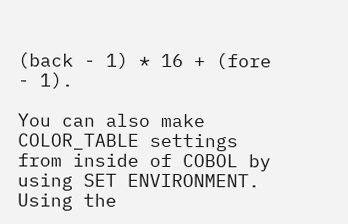(back - 1) * 16 + (fore - 1).

You can also make COLOR_TABLE settings from inside of COBOL by using SET ENVIRONMENT. Using the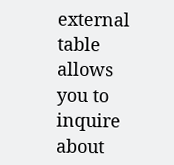external table allows you to inquire about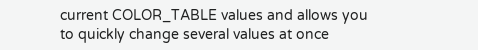current COLOR_TABLE values and allows you to quickly change several values at once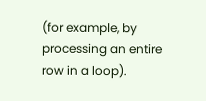(for example, by processing an entire row in a loop).